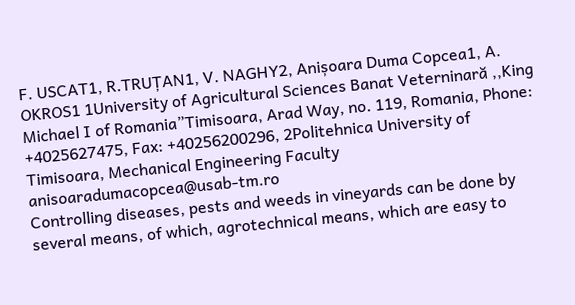F. USCAT1, R.TRUȚAN1, V. NAGHY2, Anișoara Duma Copcea1, A. OKROS1 1University of Agricultural Sciences Banat Veterninară ,,King Michael I of Romania”Timisoara, Arad Way, no. 119, Romania, Phone: +4025627475, Fax: +40256200296, 2Politehnica University of Timisoara, Mechanical Engineering Faculty anisoaradumacopcea@usab-tm.ro
Controlling diseases, pests and weeds in vineyards can be done by several means, of which, agrotechnical means, which are easy to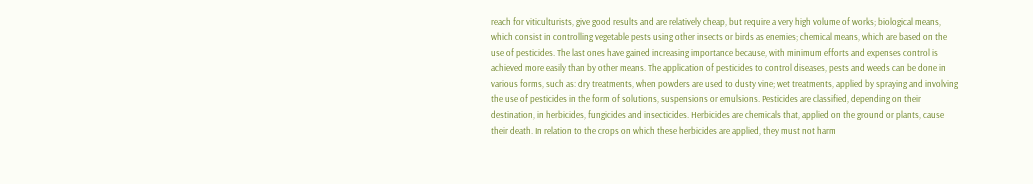reach for viticulturists, give good results and are relatively cheap, but require a very high volume of works; biological means, which consist in controlling vegetable pests using other insects or birds as enemies; chemical means, which are based on the use of pesticides. The last ones have gained increasing importance because, with minimum efforts and expenses control is achieved more easily than by other means. The application of pesticides to control diseases, pests and weeds can be done in various forms, such as: dry treatments, when powders are used to dusty vine; wet treatments, applied by spraying and involving the use of pesticides in the form of solutions, suspensions or emulsions. Pesticides are classified, depending on their destination, in herbicides, fungicides and insecticides. Herbicides are chemicals that, applied on the ground or plants, cause their death. In relation to the crops on which these herbicides are applied, they must not harm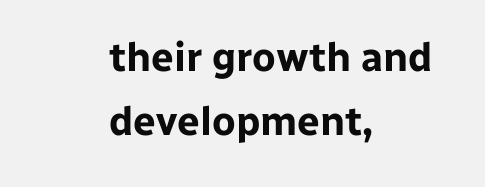their growth and development,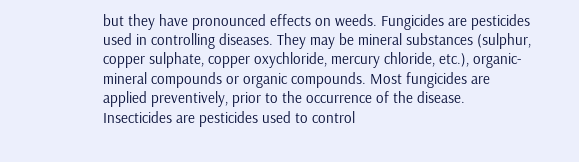but they have pronounced effects on weeds. Fungicides are pesticides used in controlling diseases. They may be mineral substances (sulphur, copper sulphate, copper oxychloride, mercury chloride, etc.), organic-mineral compounds or organic compounds. Most fungicides are applied preventively, prior to the occurrence of the disease. Insecticides are pesticides used to control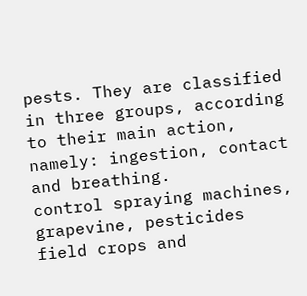pests. They are classified in three groups, according to their main action, namely: ingestion, contact and breathing.
control spraying machines, grapevine, pesticides
field crops and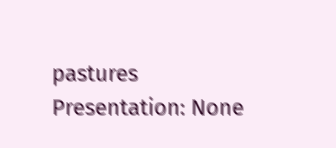pastures
Presentation: None